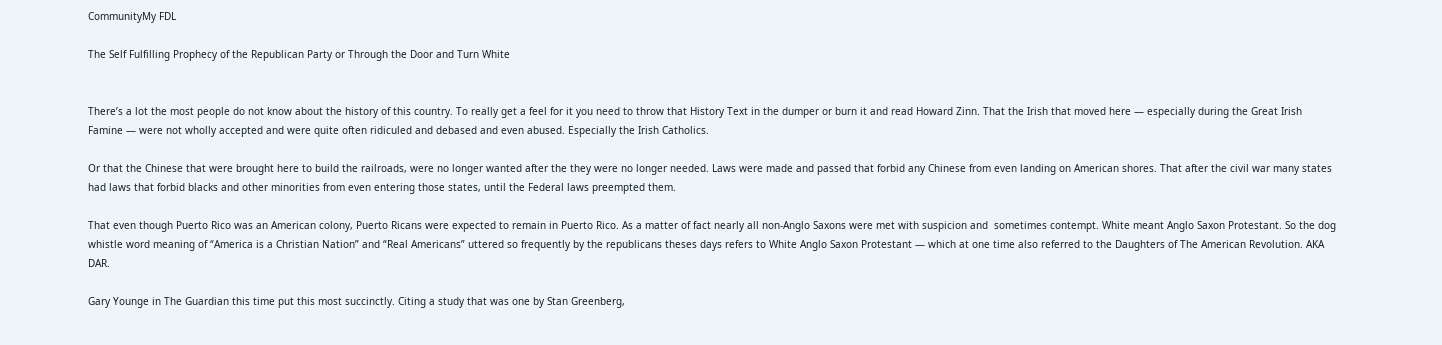CommunityMy FDL

The Self Fulfilling Prophecy of the Republican Party or Through the Door and Turn White


There’s a lot the most people do not know about the history of this country. To really get a feel for it you need to throw that History Text in the dumper or burn it and read Howard Zinn. That the Irish that moved here — especially during the Great Irish Famine — were not wholly accepted and were quite often ridiculed and debased and even abused. Especially the Irish Catholics.

Or that the Chinese that were brought here to build the railroads, were no longer wanted after the they were no longer needed. Laws were made and passed that forbid any Chinese from even landing on American shores. That after the civil war many states had laws that forbid blacks and other minorities from even entering those states, until the Federal laws preempted them.

That even though Puerto Rico was an American colony, Puerto Ricans were expected to remain in Puerto Rico. As a matter of fact nearly all non-Anglo Saxons were met with suspicion and  sometimes contempt. White meant Anglo Saxon Protestant. So the dog whistle word meaning of “America is a Christian Nation” and “Real Americans” uttered so frequently by the republicans theses days refers to White Anglo Saxon Protestant — which at one time also referred to the Daughters of The American Revolution. AKA DAR.

Gary Younge in The Guardian this time put this most succinctly. Citing a study that was one by Stan Greenberg,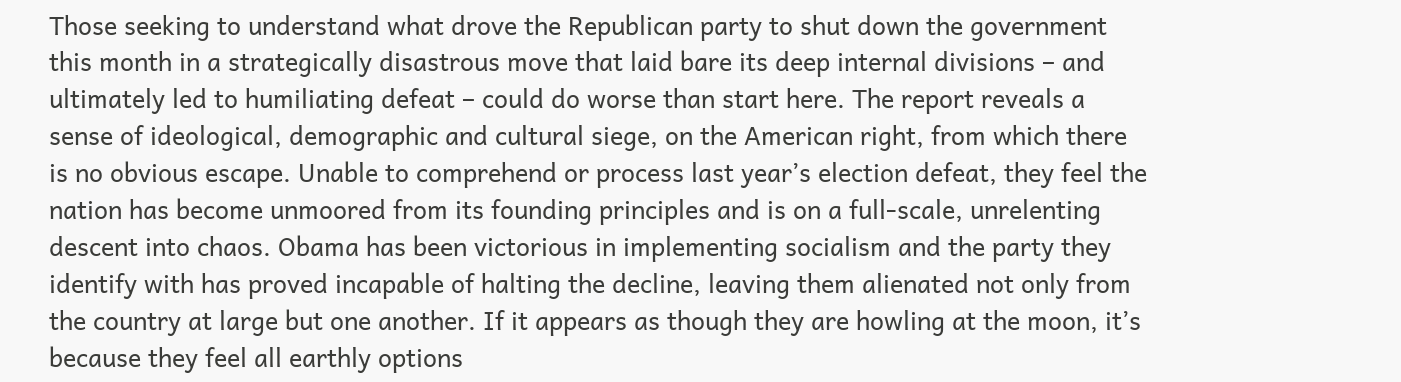Those seeking to understand what drove the Republican party to shut down the government this month in a strategically disastrous move that laid bare its deep internal divisions – and ultimately led to humiliating defeat – could do worse than start here. The report reveals a sense of ideological, demographic and cultural siege, on the American right, from which there is no obvious escape. Unable to comprehend or process last year’s election defeat, they feel the nation has become unmoored from its founding principles and is on a full-scale, unrelenting descent into chaos. Obama has been victorious in implementing socialism and the party they identify with has proved incapable of halting the decline, leaving them alienated not only from the country at large but one another. If it appears as though they are howling at the moon, it’s because they feel all earthly options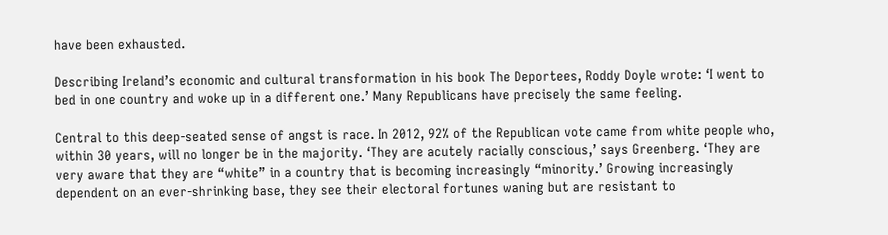have been exhausted.

Describing Ireland’s economic and cultural transformation in his book The Deportees, Roddy Doyle wrote: ‘I went to bed in one country and woke up in a different one.’ Many Republicans have precisely the same feeling.

Central to this deep-seated sense of angst is race. In 2012, 92% of the Republican vote came from white people who, within 30 years, will no longer be in the majority. ‘They are acutely racially conscious,’ says Greenberg. ‘They are very aware that they are “white” in a country that is becoming increasingly “minority.’ Growing increasingly dependent on an ever-shrinking base, they see their electoral fortunes waning but are resistant to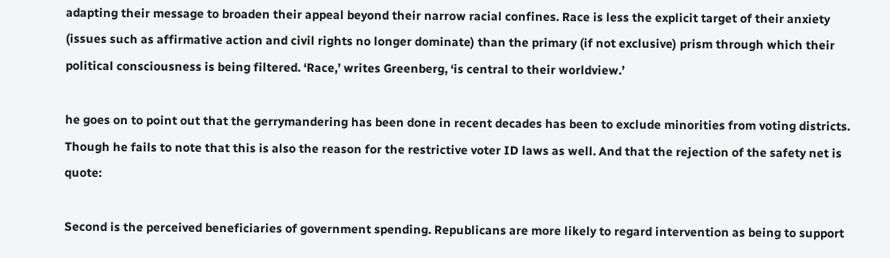adapting their message to broaden their appeal beyond their narrow racial confines. Race is less the explicit target of their anxiety (issues such as affirmative action and civil rights no longer dominate) than the primary (if not exclusive) prism through which their political consciousness is being filtered. ‘Race,’ writes Greenberg, ‘is central to their worldview.’

he goes on to point out that the gerrymandering has been done in recent decades has been to exclude minorities from voting districts.  Though he fails to note that this is also the reason for the restrictive voter ID laws as well. And that the rejection of the safety net is quote:

Second is the perceived beneficiaries of government spending. Republicans are more likely to regard intervention as being to support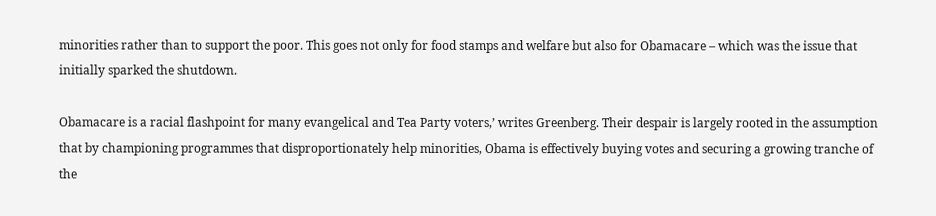minorities rather than to support the poor. This goes not only for food stamps and welfare but also for Obamacare – which was the issue that initially sparked the shutdown.

Obamacare is a racial flashpoint for many evangelical and Tea Party voters,’ writes Greenberg. Their despair is largely rooted in the assumption that by championing programmes that disproportionately help minorities, Obama is effectively buying votes and securing a growing tranche of the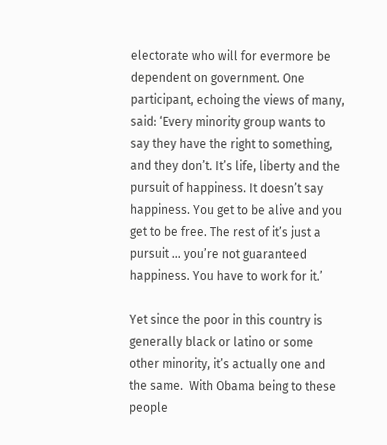electorate who will for evermore be dependent on government. One participant, echoing the views of many, said: ‘Every minority group wants to say they have the right to something, and they don’t. It’s life, liberty and the pursuit of happiness. It doesn’t say happiness. You get to be alive and you get to be free. The rest of it’s just a pursuit … you’re not guaranteed happiness. You have to work for it.’

Yet since the poor in this country is generally black or latino or some other minority, it’s actually one and the same.  With Obama being to these people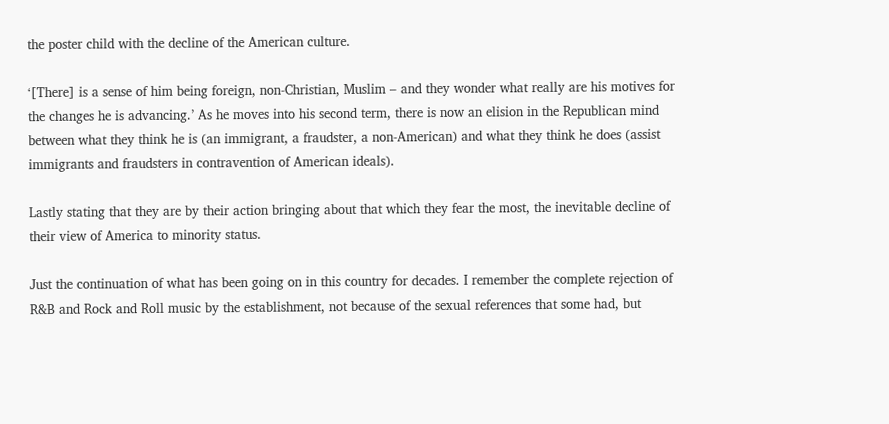the poster child with the decline of the American culture.

‘[There] is a sense of him being foreign, non-Christian, Muslim – and they wonder what really are his motives for the changes he is advancing.’ As he moves into his second term, there is now an elision in the Republican mind between what they think he is (an immigrant, a fraudster, a non-American) and what they think he does (assist immigrants and fraudsters in contravention of American ideals).

Lastly stating that they are by their action bringing about that which they fear the most, the inevitable decline of their view of America to minority status.

Just the continuation of what has been going on in this country for decades. I remember the complete rejection of R&B and Rock and Roll music by the establishment, not because of the sexual references that some had, but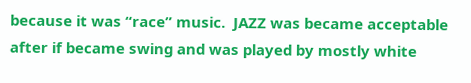because it was “race” music.  JAZZ was became acceptable after if became swing and was played by mostly white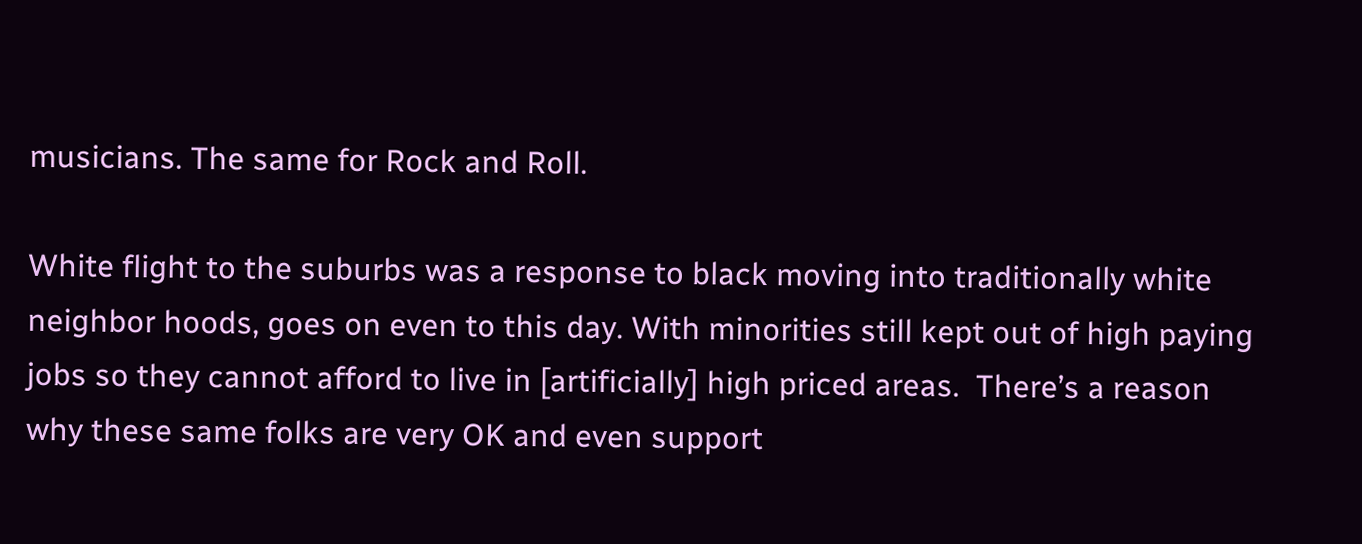musicians. The same for Rock and Roll.

White flight to the suburbs was a response to black moving into traditionally white neighbor hoods, goes on even to this day. With minorities still kept out of high paying jobs so they cannot afford to live in [artificially] high priced areas.  There’s a reason why these same folks are very OK and even support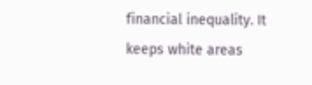financial inequality. It keeps white areas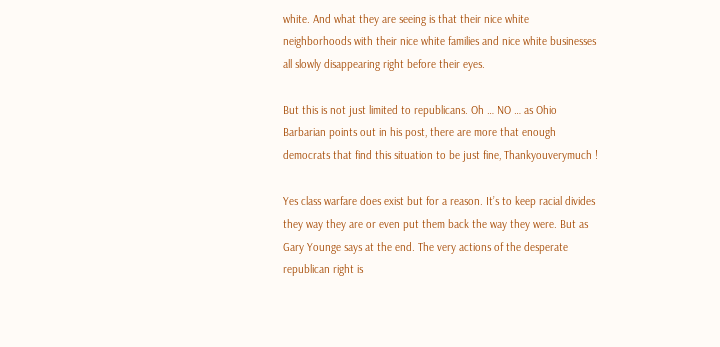white. And what they are seeing is that their nice white neighborhoods with their nice white families and nice white businesses all slowly disappearing right before their eyes.

But this is not just limited to republicans. Oh … NO … as Ohio Barbarian points out in his post, there are more that enough democrats that find this situation to be just fine, Thankyouverymuch !

Yes class warfare does exist but for a reason. It’s to keep racial divides they way they are or even put them back the way they were. But as Gary Younge says at the end. The very actions of the desperate republican right is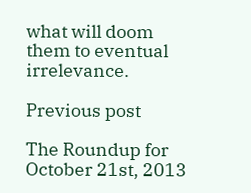what will doom them to eventual irrelevance.

Previous post

The Roundup for October 21st, 2013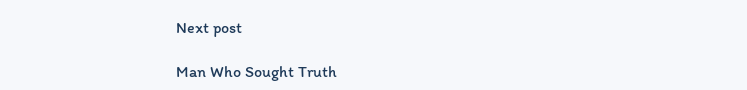Next post

Man Who Sought Truth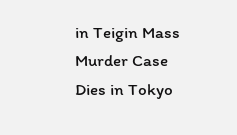in Teigin Mass Murder Case Dies in Tokyo